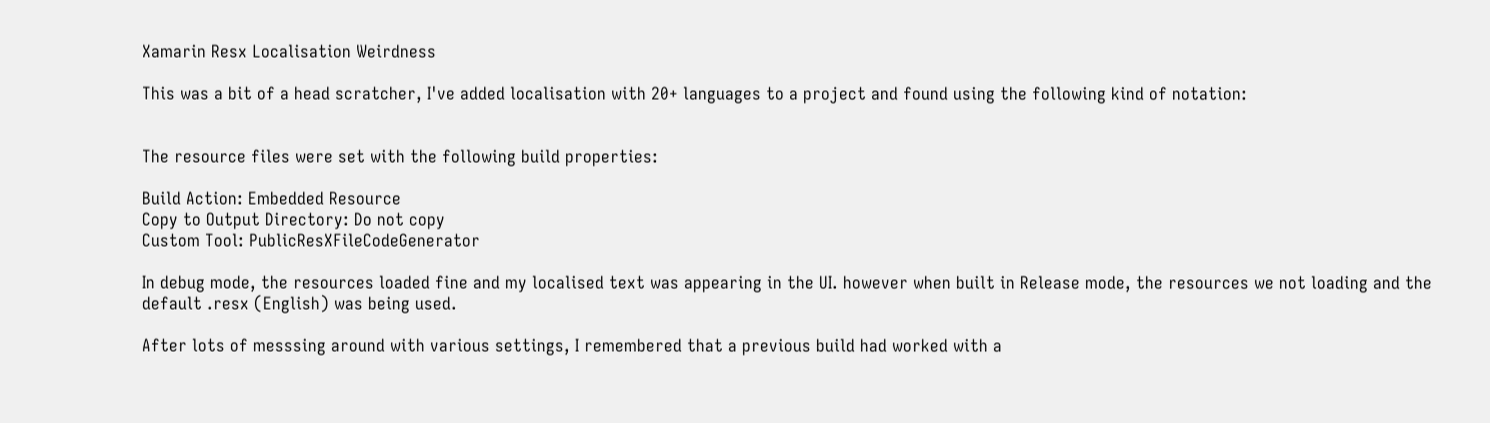Xamarin Resx Localisation Weirdness

This was a bit of a head scratcher, I've added localisation with 20+ languages to a project and found using the following kind of notation:


The resource files were set with the following build properties:

Build Action: Embedded Resource
Copy to Output Directory: Do not copy
Custom Tool: PublicResXFileCodeGenerator

In debug mode, the resources loaded fine and my localised text was appearing in the UI. however when built in Release mode, the resources we not loading and the default .resx (English) was being used.

After lots of messsing around with various settings, I remembered that a previous build had worked with a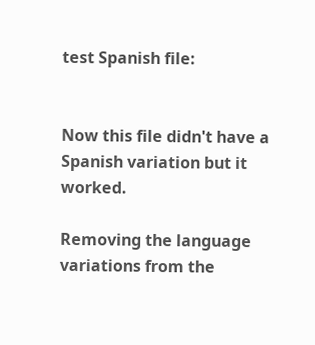test Spanish file:


Now this file didn't have a Spanish variation but it worked.

Removing the language variations from the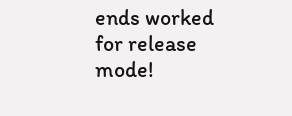ends worked for release mode!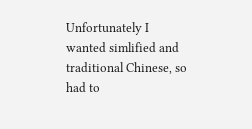Unfortunately I wanted simlified and traditional Chinese, so had to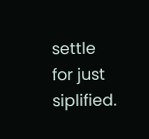settle for just siplified.